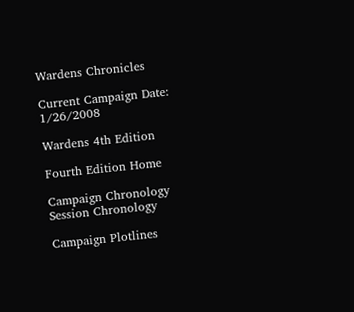Wardens Chronicles

Current Campaign Date:  1/26/2008

Wardens 4th Edition

Fourth Edition Home

Campaign Chronology
Session Chronology

Campaign Plotlines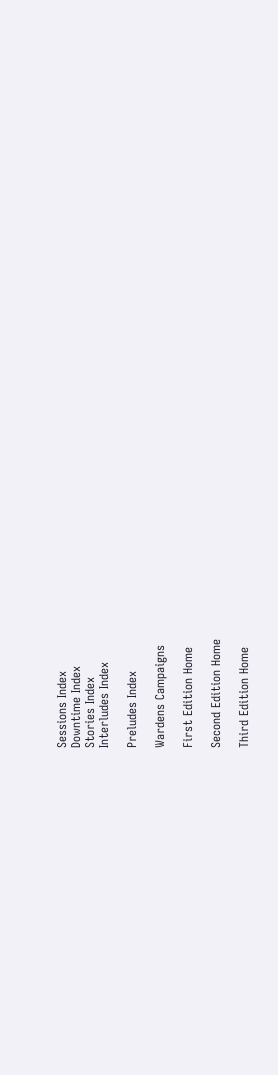Sessions Index
Downtime Index
Stories Index
Interludes Index

Preludes Index

Wardens Campaigns

First Edition Home

Second Edition Home

Third Edition Home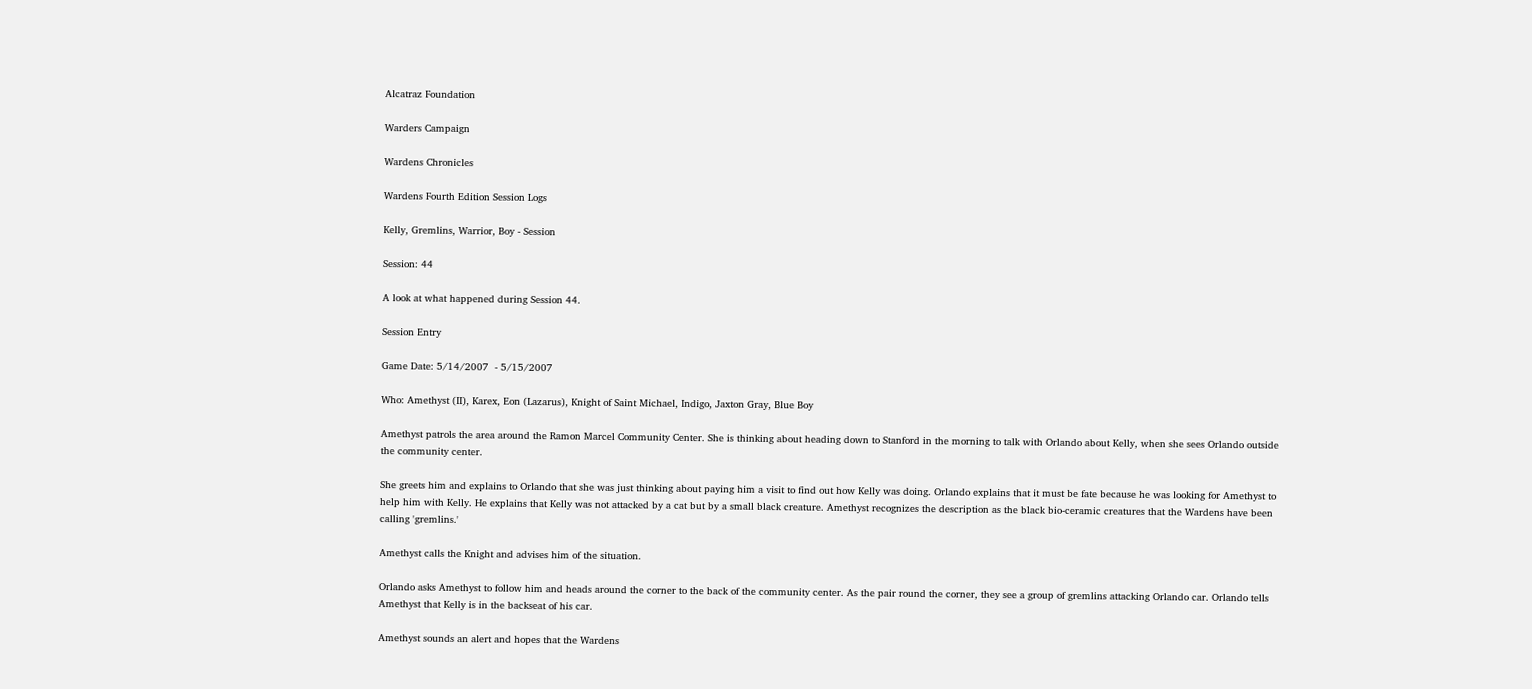Alcatraz Foundation

Warders Campaign

Wardens Chronicles

Wardens Fourth Edition Session Logs

Kelly, Gremlins, Warrior, Boy - Session

Session: 44

A look at what happened during Session 44.

Session Entry

Game Date: 5/14/2007  - 5/15/2007

Who: Amethyst (II), Karex, Eon (Lazarus), Knight of Saint Michael, Indigo, Jaxton Gray, Blue Boy

Amethyst patrols the area around the Ramon Marcel Community Center. She is thinking about heading down to Stanford in the morning to talk with Orlando about Kelly, when she sees Orlando outside the community center.

She greets him and explains to Orlando that she was just thinking about paying him a visit to find out how Kelly was doing. Orlando explains that it must be fate because he was looking for Amethyst to help him with Kelly. He explains that Kelly was not attacked by a cat but by a small black creature. Amethyst recognizes the description as the black bio-ceramic creatures that the Wardens have been calling 'gremlins.'

Amethyst calls the Knight and advises him of the situation.

Orlando asks Amethyst to follow him and heads around the corner to the back of the community center. As the pair round the corner, they see a group of gremlins attacking Orlando car. Orlando tells Amethyst that Kelly is in the backseat of his car.

Amethyst sounds an alert and hopes that the Wardens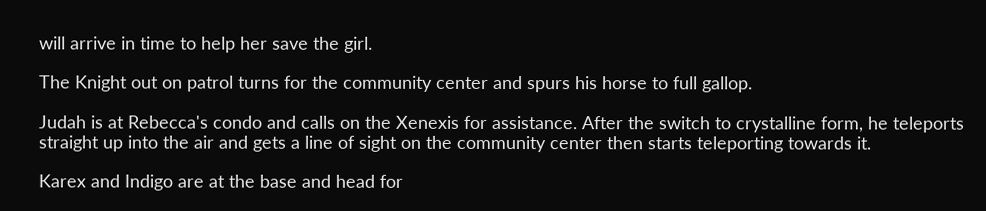will arrive in time to help her save the girl.

The Knight out on patrol turns for the community center and spurs his horse to full gallop.

Judah is at Rebecca's condo and calls on the Xenexis for assistance. After the switch to crystalline form, he teleports straight up into the air and gets a line of sight on the community center then starts teleporting towards it.

Karex and Indigo are at the base and head for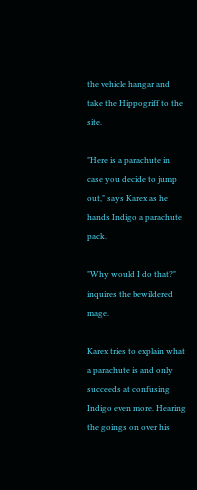the vehicle hangar and take the Hippogriff to the site.

"Here is a parachute in case you decide to jump out," says Karex as he hands Indigo a parachute pack.

"Why would I do that?" inquires the bewildered mage.

Karex tries to explain what a parachute is and only succeeds at confusing Indigo even more. Hearing the goings on over his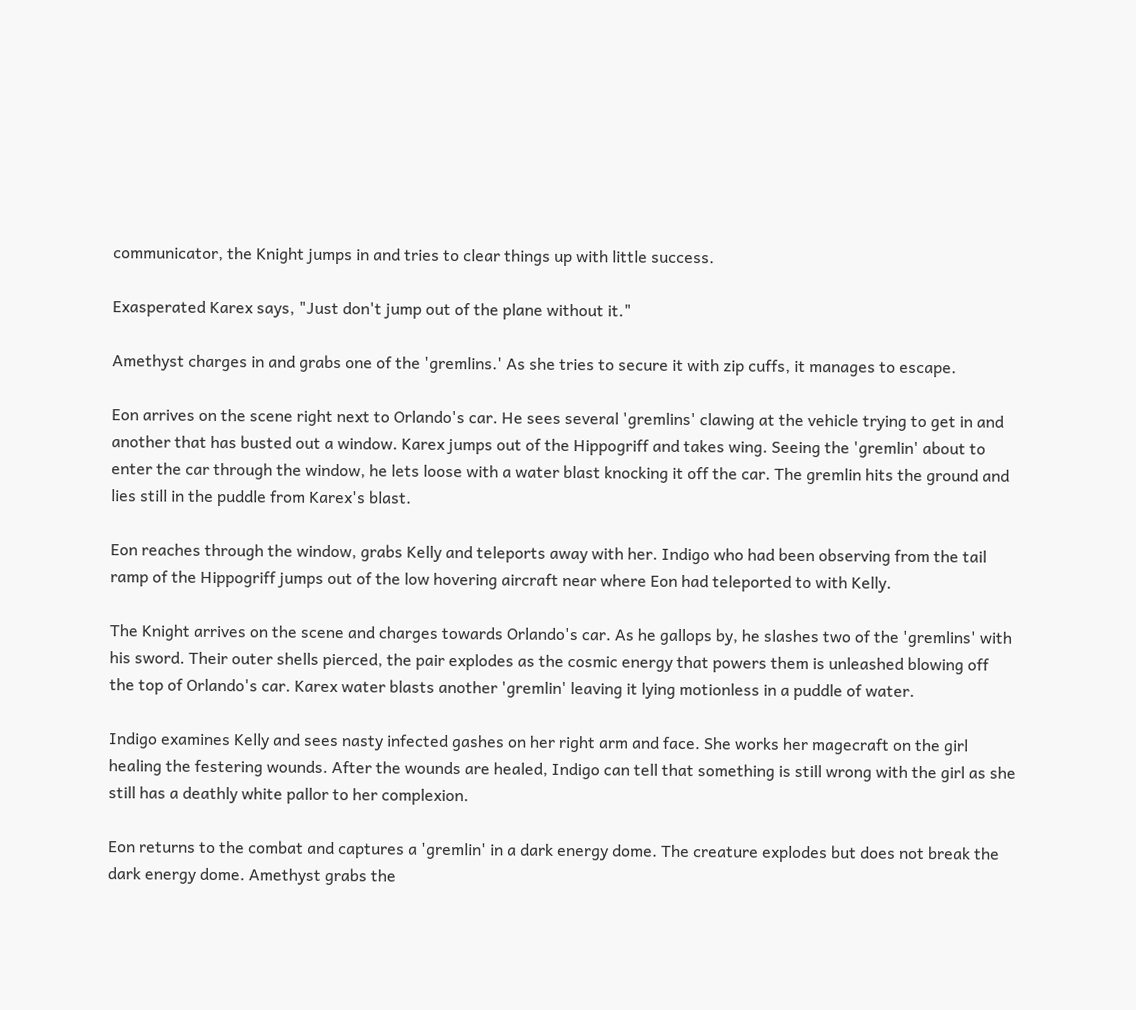communicator, the Knight jumps in and tries to clear things up with little success.

Exasperated Karex says, "Just don't jump out of the plane without it."

Amethyst charges in and grabs one of the 'gremlins.' As she tries to secure it with zip cuffs, it manages to escape.

Eon arrives on the scene right next to Orlando's car. He sees several 'gremlins' clawing at the vehicle trying to get in and another that has busted out a window. Karex jumps out of the Hippogriff and takes wing. Seeing the 'gremlin' about to enter the car through the window, he lets loose with a water blast knocking it off the car. The gremlin hits the ground and lies still in the puddle from Karex's blast.

Eon reaches through the window, grabs Kelly and teleports away with her. Indigo who had been observing from the tail ramp of the Hippogriff jumps out of the low hovering aircraft near where Eon had teleported to with Kelly.

The Knight arrives on the scene and charges towards Orlando's car. As he gallops by, he slashes two of the 'gremlins' with his sword. Their outer shells pierced, the pair explodes as the cosmic energy that powers them is unleashed blowing off the top of Orlando's car. Karex water blasts another 'gremlin' leaving it lying motionless in a puddle of water.

Indigo examines Kelly and sees nasty infected gashes on her right arm and face. She works her magecraft on the girl healing the festering wounds. After the wounds are healed, Indigo can tell that something is still wrong with the girl as she still has a deathly white pallor to her complexion.

Eon returns to the combat and captures a 'gremlin' in a dark energy dome. The creature explodes but does not break the dark energy dome. Amethyst grabs the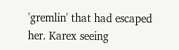'gremlin' that had escaped her. Karex seeing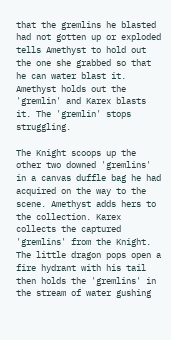that the gremlins he blasted had not gotten up or exploded tells Amethyst to hold out the one she grabbed so that he can water blast it. Amethyst holds out the 'gremlin' and Karex blasts it. The 'gremlin' stops struggling.

The Knight scoops up the other two downed 'gremlins' in a canvas duffle bag he had acquired on the way to the scene. Amethyst adds hers to the collection. Karex collects the captured 'gremlins' from the Knight. The little dragon pops open a fire hydrant with his tail then holds the 'gremlins' in the stream of water gushing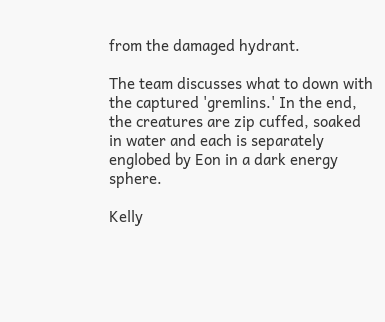from the damaged hydrant.

The team discusses what to down with the captured 'gremlins.' In the end, the creatures are zip cuffed, soaked in water and each is separately englobed by Eon in a dark energy sphere.

Kelly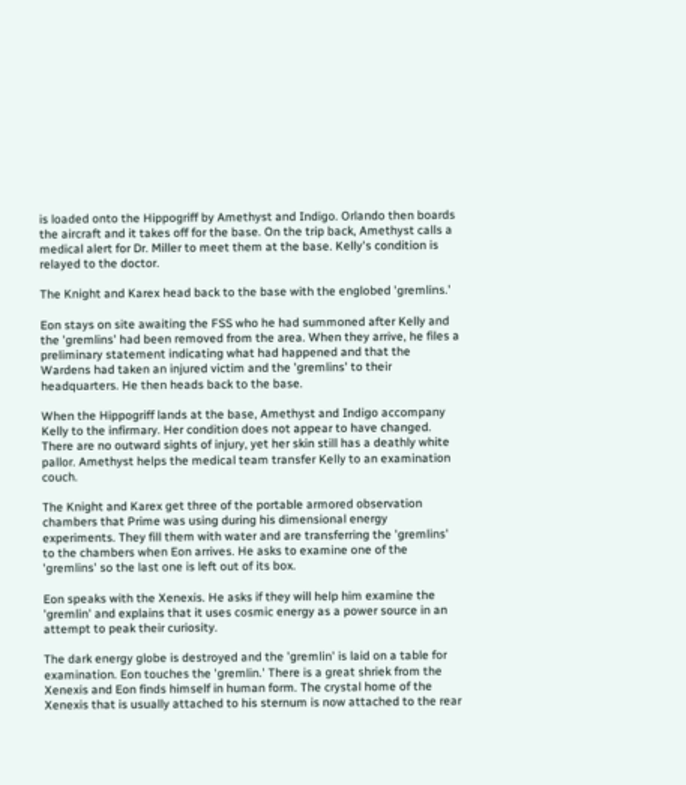is loaded onto the Hippogriff by Amethyst and Indigo. Orlando then boards the aircraft and it takes off for the base. On the trip back, Amethyst calls a medical alert for Dr. Miller to meet them at the base. Kelly's condition is relayed to the doctor.

The Knight and Karex head back to the base with the englobed 'gremlins.'

Eon stays on site awaiting the FSS who he had summoned after Kelly and the 'gremlins' had been removed from the area. When they arrive, he files a preliminary statement indicating what had happened and that the Wardens had taken an injured victim and the 'gremlins' to their headquarters. He then heads back to the base.

When the Hippogriff lands at the base, Amethyst and Indigo accompany Kelly to the infirmary. Her condition does not appear to have changed. There are no outward sights of injury, yet her skin still has a deathly white pallor. Amethyst helps the medical team transfer Kelly to an examination couch.

The Knight and Karex get three of the portable armored observation chambers that Prime was using during his dimensional energy experiments. They fill them with water and are transferring the 'gremlins' to the chambers when Eon arrives. He asks to examine one of the 'gremlins' so the last one is left out of its box.

Eon speaks with the Xenexis. He asks if they will help him examine the 'gremlin' and explains that it uses cosmic energy as a power source in an attempt to peak their curiosity.

The dark energy globe is destroyed and the 'gremlin' is laid on a table for examination. Eon touches the 'gremlin.' There is a great shriek from the Xenexis and Eon finds himself in human form. The crystal home of the Xenexis that is usually attached to his sternum is now attached to the rear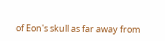of Eon's skull as far away from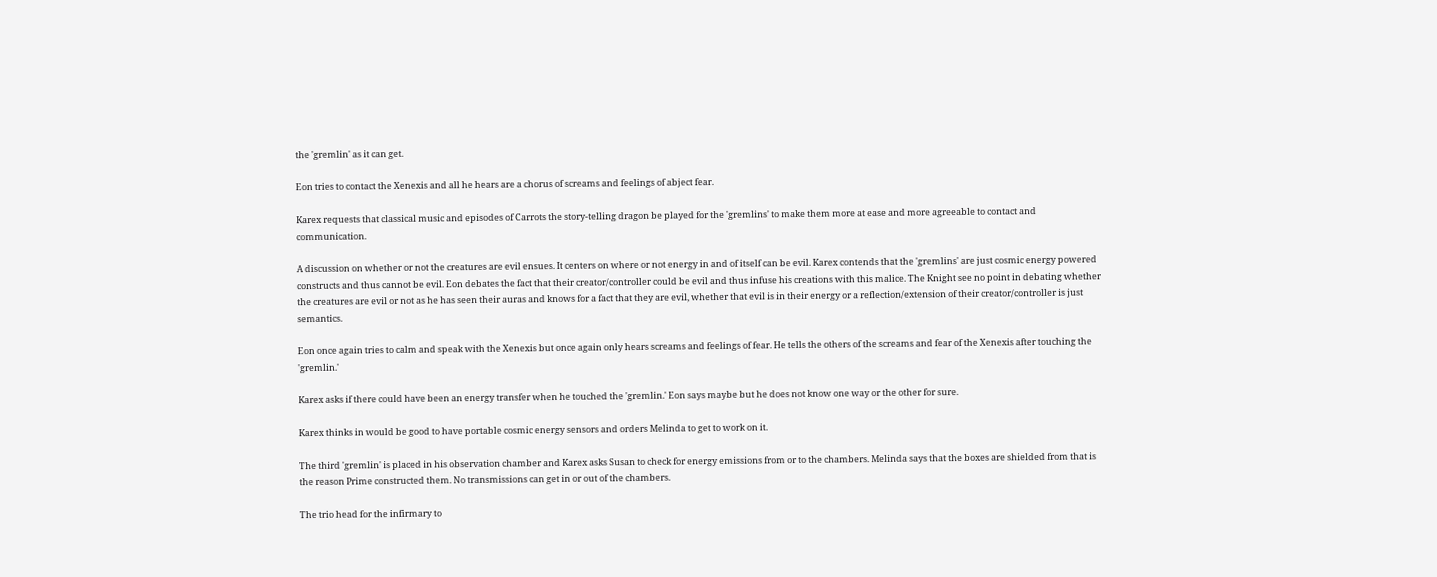the 'gremlin' as it can get.

Eon tries to contact the Xenexis and all he hears are a chorus of screams and feelings of abject fear.

Karex requests that classical music and episodes of Carrots the story-telling dragon be played for the 'gremlins' to make them more at ease and more agreeable to contact and communication.

A discussion on whether or not the creatures are evil ensues. It centers on where or not energy in and of itself can be evil. Karex contends that the 'gremlins' are just cosmic energy powered constructs and thus cannot be evil. Eon debates the fact that their creator/controller could be evil and thus infuse his creations with this malice. The Knight see no point in debating whether the creatures are evil or not as he has seen their auras and knows for a fact that they are evil, whether that evil is in their energy or a reflection/extension of their creator/controller is just semantics.

Eon once again tries to calm and speak with the Xenexis but once again only hears screams and feelings of fear. He tells the others of the screams and fear of the Xenexis after touching the 'gremlin.'

Karex asks if there could have been an energy transfer when he touched the 'gremlin.' Eon says maybe but he does not know one way or the other for sure.

Karex thinks in would be good to have portable cosmic energy sensors and orders Melinda to get to work on it.

The third 'gremlin' is placed in his observation chamber and Karex asks Susan to check for energy emissions from or to the chambers. Melinda says that the boxes are shielded from that is the reason Prime constructed them. No transmissions can get in or out of the chambers.

The trio head for the infirmary to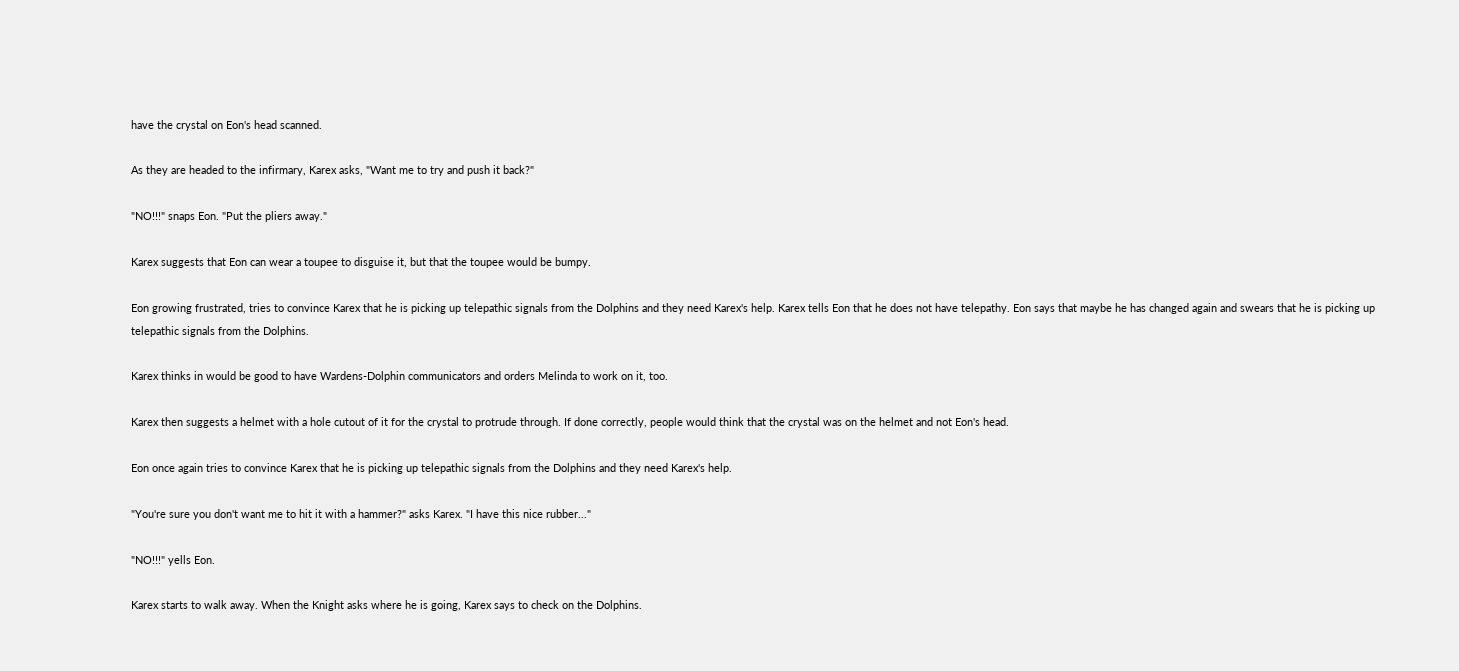have the crystal on Eon's head scanned.

As they are headed to the infirmary, Karex asks, "Want me to try and push it back?"

"NO!!!" snaps Eon. "Put the pliers away."

Karex suggests that Eon can wear a toupee to disguise it, but that the toupee would be bumpy.

Eon growing frustrated, tries to convince Karex that he is picking up telepathic signals from the Dolphins and they need Karex's help. Karex tells Eon that he does not have telepathy. Eon says that maybe he has changed again and swears that he is picking up telepathic signals from the Dolphins.

Karex thinks in would be good to have Wardens-Dolphin communicators and orders Melinda to work on it, too.

Karex then suggests a helmet with a hole cutout of it for the crystal to protrude through. If done correctly, people would think that the crystal was on the helmet and not Eon's head.

Eon once again tries to convince Karex that he is picking up telepathic signals from the Dolphins and they need Karex's help.

"You're sure you don't want me to hit it with a hammer?" asks Karex. "I have this nice rubber..."

"NO!!!" yells Eon.

Karex starts to walk away. When the Knight asks where he is going, Karex says to check on the Dolphins.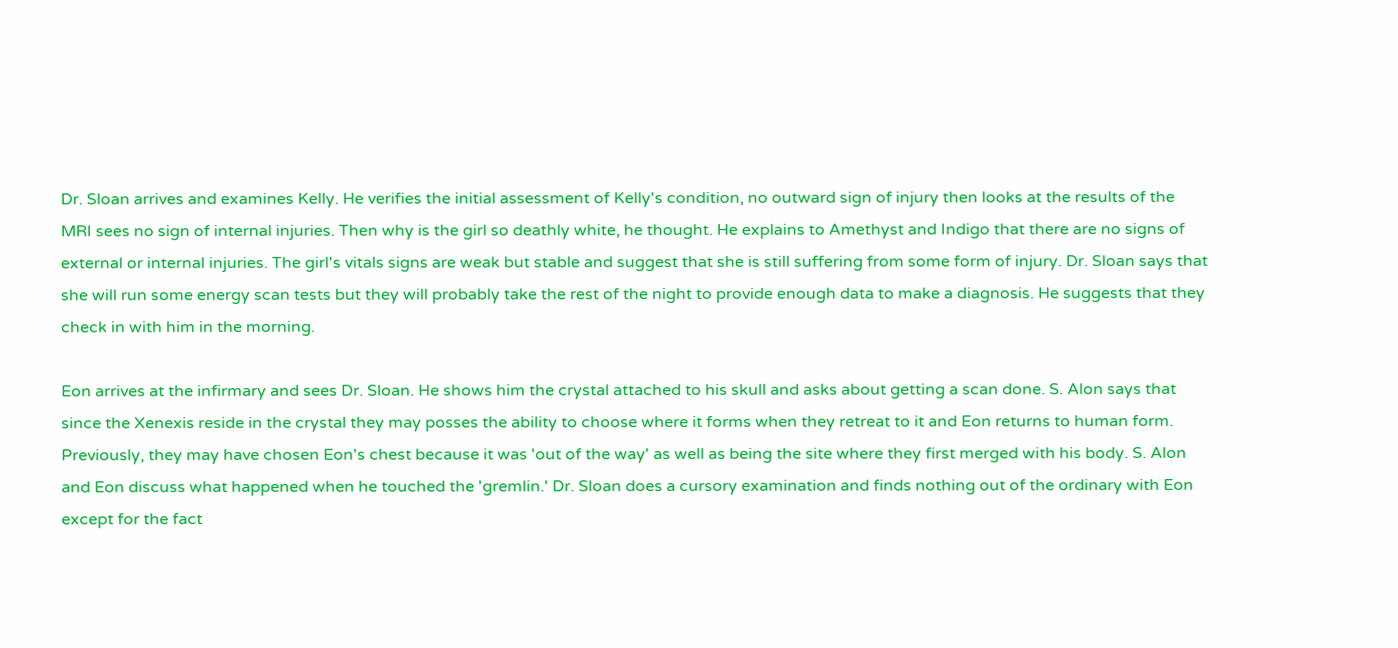Dr. Sloan arrives and examines Kelly. He verifies the initial assessment of Kelly's condition, no outward sign of injury then looks at the results of the MRI sees no sign of internal injuries. Then why is the girl so deathly white, he thought. He explains to Amethyst and Indigo that there are no signs of external or internal injuries. The girl's vitals signs are weak but stable and suggest that she is still suffering from some form of injury. Dr. Sloan says that she will run some energy scan tests but they will probably take the rest of the night to provide enough data to make a diagnosis. He suggests that they check in with him in the morning.

Eon arrives at the infirmary and sees Dr. Sloan. He shows him the crystal attached to his skull and asks about getting a scan done. S. Alon says that since the Xenexis reside in the crystal they may posses the ability to choose where it forms when they retreat to it and Eon returns to human form. Previously, they may have chosen Eon's chest because it was 'out of the way' as well as being the site where they first merged with his body. S. Alon and Eon discuss what happened when he touched the 'gremlin.' Dr. Sloan does a cursory examination and finds nothing out of the ordinary with Eon except for the fact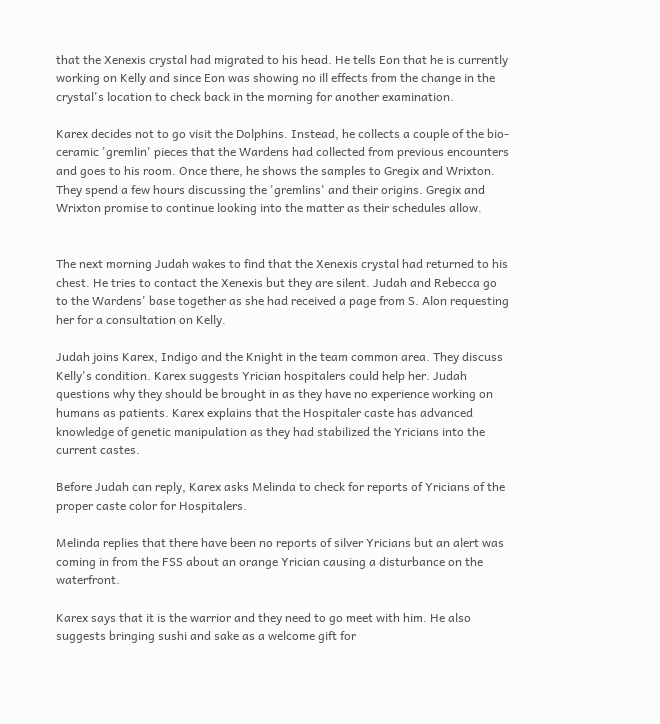that the Xenexis crystal had migrated to his head. He tells Eon that he is currently working on Kelly and since Eon was showing no ill effects from the change in the crystal's location to check back in the morning for another examination.

Karex decides not to go visit the Dolphins. Instead, he collects a couple of the bio-ceramic 'gremlin' pieces that the Wardens had collected from previous encounters and goes to his room. Once there, he shows the samples to Gregix and Wrixton. They spend a few hours discussing the 'gremlins' and their origins. Gregix and Wrixton promise to continue looking into the matter as their schedules allow.


The next morning Judah wakes to find that the Xenexis crystal had returned to his chest. He tries to contact the Xenexis but they are silent. Judah and Rebecca go to the Wardens' base together as she had received a page from S. Alon requesting her for a consultation on Kelly.

Judah joins Karex, Indigo and the Knight in the team common area. They discuss Kelly's condition. Karex suggests Yrician hospitalers could help her. Judah questions why they should be brought in as they have no experience working on humans as patients. Karex explains that the Hospitaler caste has advanced knowledge of genetic manipulation as they had stabilized the Yricians into the current castes.

Before Judah can reply, Karex asks Melinda to check for reports of Yricians of the proper caste color for Hospitalers.

Melinda replies that there have been no reports of silver Yricians but an alert was coming in from the FSS about an orange Yrician causing a disturbance on the waterfront.

Karex says that it is the warrior and they need to go meet with him. He also suggests bringing sushi and sake as a welcome gift for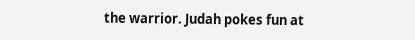the warrior. Judah pokes fun at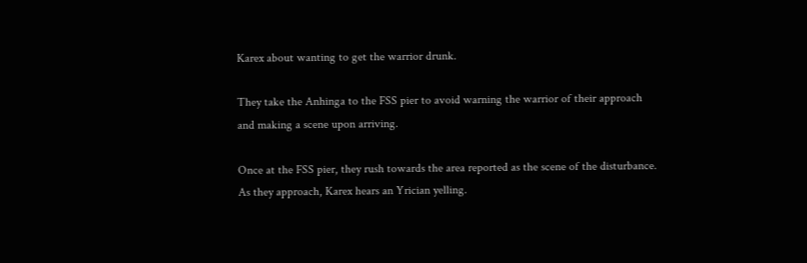Karex about wanting to get the warrior drunk.

They take the Anhinga to the FSS pier to avoid warning the warrior of their approach and making a scene upon arriving.

Once at the FSS pier, they rush towards the area reported as the scene of the disturbance. As they approach, Karex hears an Yrician yelling.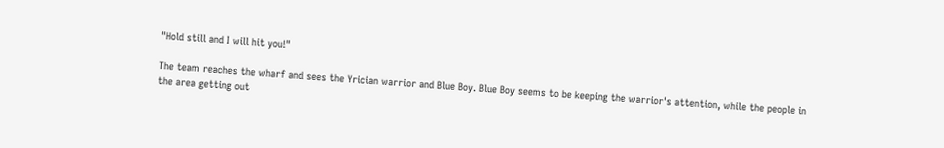"Hold still and I will hit you!"

The team reaches the wharf and sees the Yrician warrior and Blue Boy. Blue Boy seems to be keeping the warrior's attention, while the people in the area getting out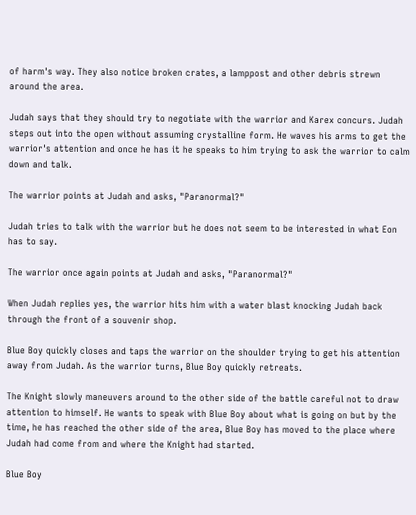of harm's way. They also notice broken crates, a lamppost and other debris strewn around the area.

Judah says that they should try to negotiate with the warrior and Karex concurs. Judah steps out into the open without assuming crystalline form. He waves his arms to get the warrior's attention and once he has it he speaks to him trying to ask the warrior to calm down and talk.

The warrior points at Judah and asks, "Paranormal?"

Judah tries to talk with the warrior but he does not seem to be interested in what Eon has to say.

The warrior once again points at Judah and asks, "Paranormal?"

When Judah replies yes, the warrior hits him with a water blast knocking Judah back through the front of a souvenir shop.

Blue Boy quickly closes and taps the warrior on the shoulder trying to get his attention away from Judah. As the warrior turns, Blue Boy quickly retreats.

The Knight slowly maneuvers around to the other side of the battle careful not to draw attention to himself. He wants to speak with Blue Boy about what is going on but by the time, he has reached the other side of the area, Blue Boy has moved to the place where Judah had come from and where the Knight had started.

Blue Boy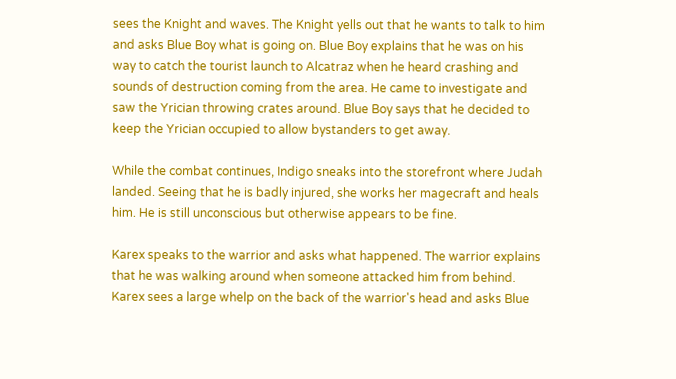sees the Knight and waves. The Knight yells out that he wants to talk to him and asks Blue Boy what is going on. Blue Boy explains that he was on his way to catch the tourist launch to Alcatraz when he heard crashing and sounds of destruction coming from the area. He came to investigate and saw the Yrician throwing crates around. Blue Boy says that he decided to keep the Yrician occupied to allow bystanders to get away.

While the combat continues, Indigo sneaks into the storefront where Judah landed. Seeing that he is badly injured, she works her magecraft and heals him. He is still unconscious but otherwise appears to be fine.

Karex speaks to the warrior and asks what happened. The warrior explains that he was walking around when someone attacked him from behind. Karex sees a large whelp on the back of the warrior's head and asks Blue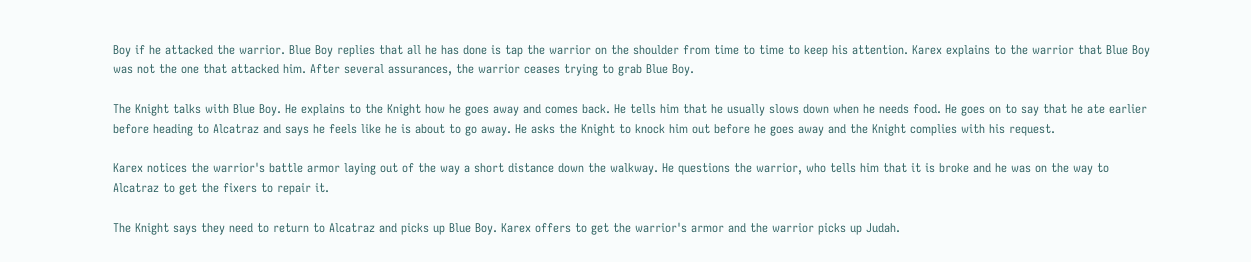Boy if he attacked the warrior. Blue Boy replies that all he has done is tap the warrior on the shoulder from time to time to keep his attention. Karex explains to the warrior that Blue Boy was not the one that attacked him. After several assurances, the warrior ceases trying to grab Blue Boy.

The Knight talks with Blue Boy. He explains to the Knight how he goes away and comes back. He tells him that he usually slows down when he needs food. He goes on to say that he ate earlier before heading to Alcatraz and says he feels like he is about to go away. He asks the Knight to knock him out before he goes away and the Knight complies with his request.

Karex notices the warrior's battle armor laying out of the way a short distance down the walkway. He questions the warrior, who tells him that it is broke and he was on the way to Alcatraz to get the fixers to repair it.

The Knight says they need to return to Alcatraz and picks up Blue Boy. Karex offers to get the warrior's armor and the warrior picks up Judah.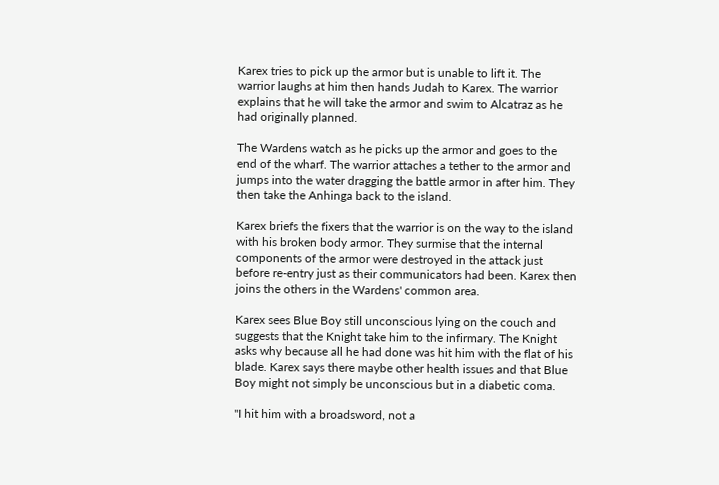Karex tries to pick up the armor but is unable to lift it. The warrior laughs at him then hands Judah to Karex. The warrior explains that he will take the armor and swim to Alcatraz as he had originally planned.

The Wardens watch as he picks up the armor and goes to the end of the wharf. The warrior attaches a tether to the armor and jumps into the water dragging the battle armor in after him. They then take the Anhinga back to the island.

Karex briefs the fixers that the warrior is on the way to the island with his broken body armor. They surmise that the internal components of the armor were destroyed in the attack just before re-entry just as their communicators had been. Karex then joins the others in the Wardens' common area.

Karex sees Blue Boy still unconscious lying on the couch and suggests that the Knight take him to the infirmary. The Knight asks why because all he had done was hit him with the flat of his blade. Karex says there maybe other health issues and that Blue Boy might not simply be unconscious but in a diabetic coma.

"I hit him with a broadsword, not a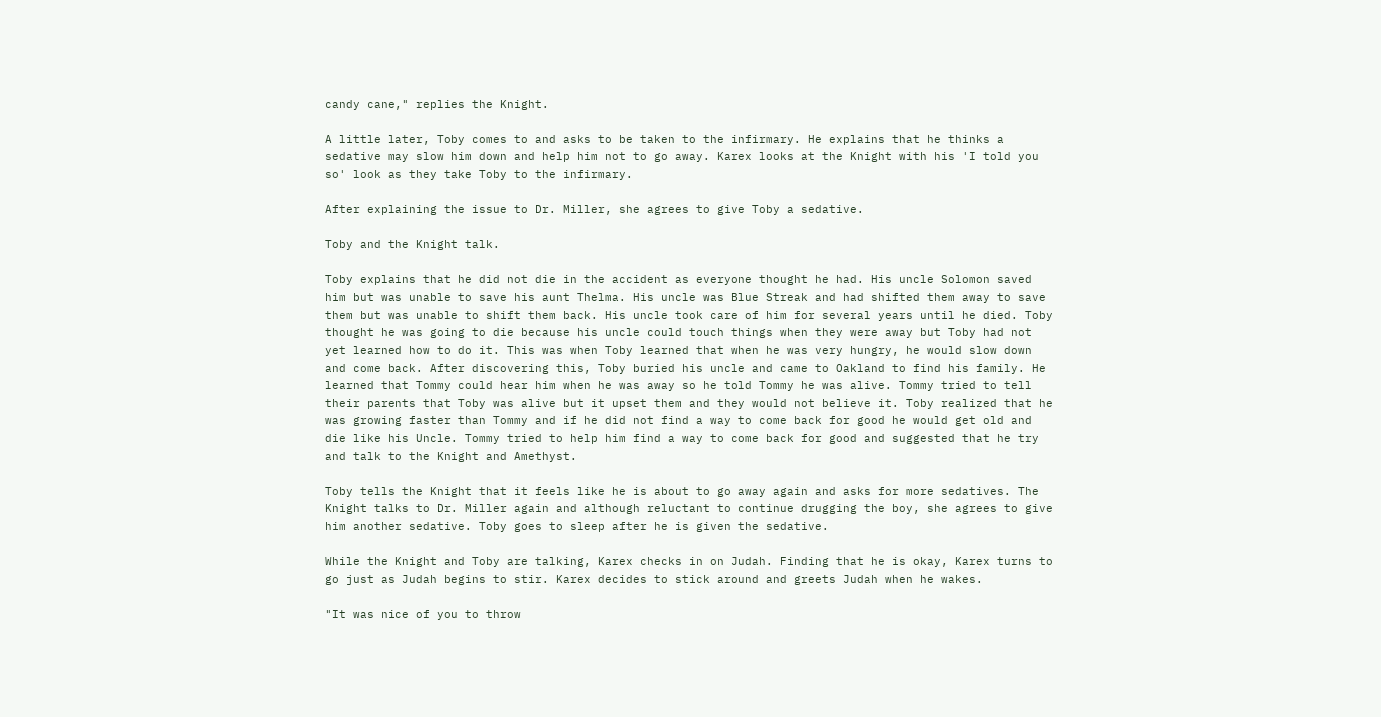candy cane," replies the Knight.

A little later, Toby comes to and asks to be taken to the infirmary. He explains that he thinks a sedative may slow him down and help him not to go away. Karex looks at the Knight with his 'I told you so' look as they take Toby to the infirmary.

After explaining the issue to Dr. Miller, she agrees to give Toby a sedative.

Toby and the Knight talk.

Toby explains that he did not die in the accident as everyone thought he had. His uncle Solomon saved him but was unable to save his aunt Thelma. His uncle was Blue Streak and had shifted them away to save them but was unable to shift them back. His uncle took care of him for several years until he died. Toby thought he was going to die because his uncle could touch things when they were away but Toby had not yet learned how to do it. This was when Toby learned that when he was very hungry, he would slow down and come back. After discovering this, Toby buried his uncle and came to Oakland to find his family. He learned that Tommy could hear him when he was away so he told Tommy he was alive. Tommy tried to tell their parents that Toby was alive but it upset them and they would not believe it. Toby realized that he was growing faster than Tommy and if he did not find a way to come back for good he would get old and die like his Uncle. Tommy tried to help him find a way to come back for good and suggested that he try and talk to the Knight and Amethyst.

Toby tells the Knight that it feels like he is about to go away again and asks for more sedatives. The Knight talks to Dr. Miller again and although reluctant to continue drugging the boy, she agrees to give him another sedative. Toby goes to sleep after he is given the sedative.

While the Knight and Toby are talking, Karex checks in on Judah. Finding that he is okay, Karex turns to go just as Judah begins to stir. Karex decides to stick around and greets Judah when he wakes.

"It was nice of you to throw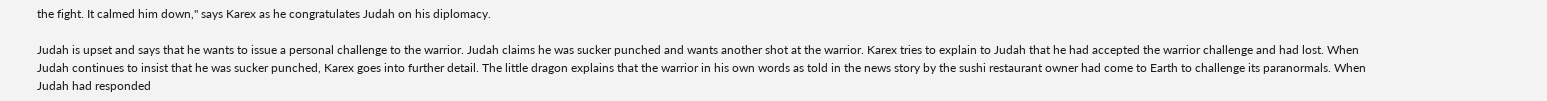the fight. It calmed him down," says Karex as he congratulates Judah on his diplomacy.

Judah is upset and says that he wants to issue a personal challenge to the warrior. Judah claims he was sucker punched and wants another shot at the warrior. Karex tries to explain to Judah that he had accepted the warrior challenge and had lost. When Judah continues to insist that he was sucker punched, Karex goes into further detail. The little dragon explains that the warrior in his own words as told in the news story by the sushi restaurant owner had come to Earth to challenge its paranormals. When Judah had responded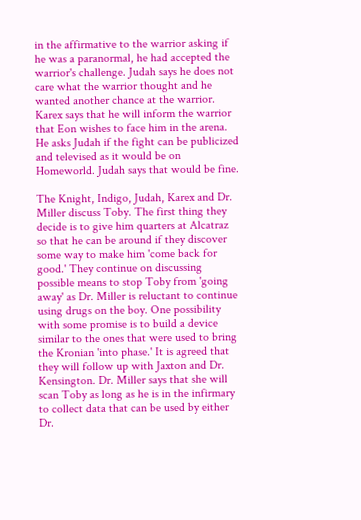in the affirmative to the warrior asking if he was a paranormal, he had accepted the warrior's challenge. Judah says he does not care what the warrior thought and he wanted another chance at the warrior. Karex says that he will inform the warrior that Eon wishes to face him in the arena. He asks Judah if the fight can be publicized and televised as it would be on Homeworld. Judah says that would be fine.

The Knight, Indigo, Judah, Karex and Dr. Miller discuss Toby. The first thing they decide is to give him quarters at Alcatraz so that he can be around if they discover some way to make him 'come back for good.' They continue on discussing possible means to stop Toby from 'going away' as Dr. Miller is reluctant to continue using drugs on the boy. One possibility with some promise is to build a device similar to the ones that were used to bring the Kronian 'into phase.' It is agreed that they will follow up with Jaxton and Dr. Kensington. Dr. Miller says that she will scan Toby as long as he is in the infirmary to collect data that can be used by either Dr.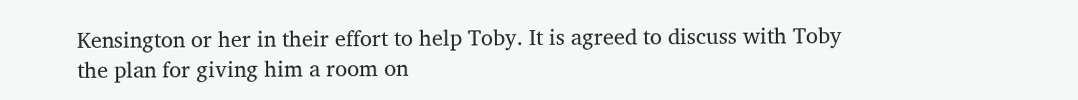Kensington or her in their effort to help Toby. It is agreed to discuss with Toby the plan for giving him a room on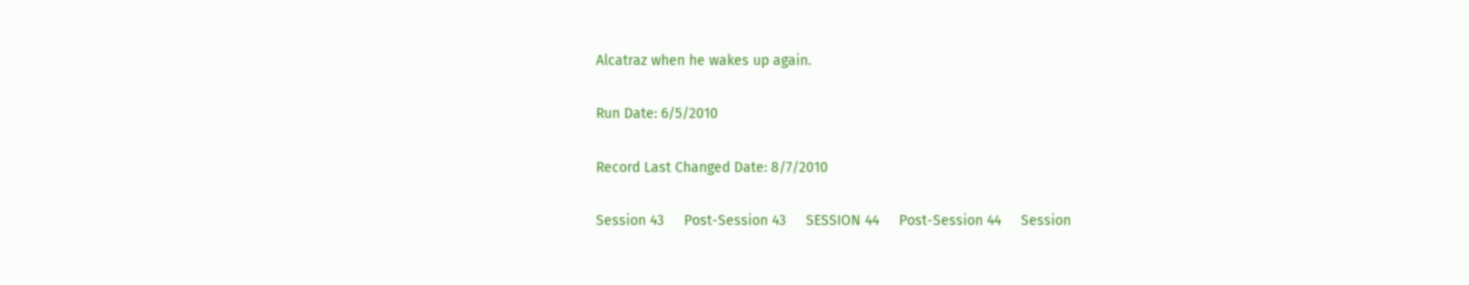Alcatraz when he wakes up again.

Run Date: 6/5/2010

Record Last Changed Date: 8/7/2010

Session 43     Post-Session 43     SESSION 44     Post-Session 44     Session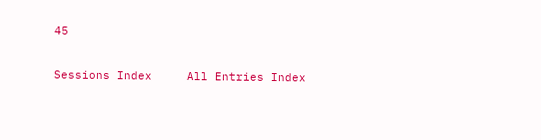45

Sessions Index     All Entries Index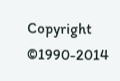Copyright ©1990-2014